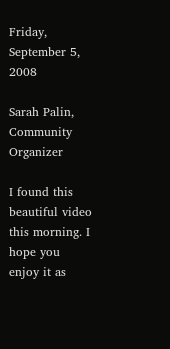Friday, September 5, 2008

Sarah Palin, Community Organizer

I found this beautiful video this morning. I hope you enjoy it as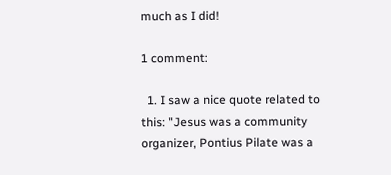much as I did!

1 comment:

  1. I saw a nice quote related to this: "Jesus was a community organizer, Pontius Pilate was a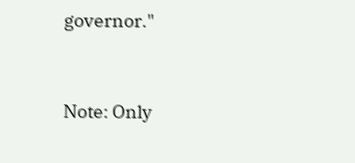governor."


Note: Only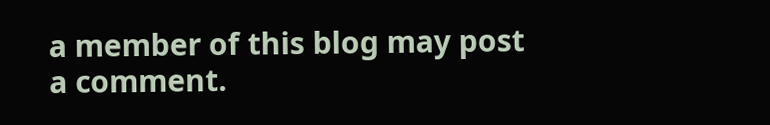a member of this blog may post a comment.